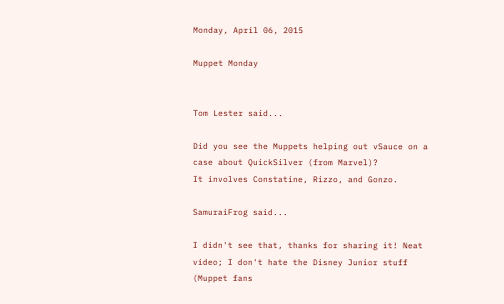Monday, April 06, 2015

Muppet Monday


Tom Lester said...

Did you see the Muppets helping out vSauce on a case about QuickSilver (from Marvel)?
It involves Constatine, Rizzo, and Gonzo.

SamuraiFrog said...

I didn't see that, thanks for sharing it! Neat video; I don't hate the Disney Junior stuff (Muppet fans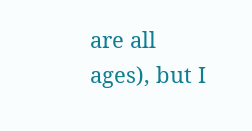are all ages), but I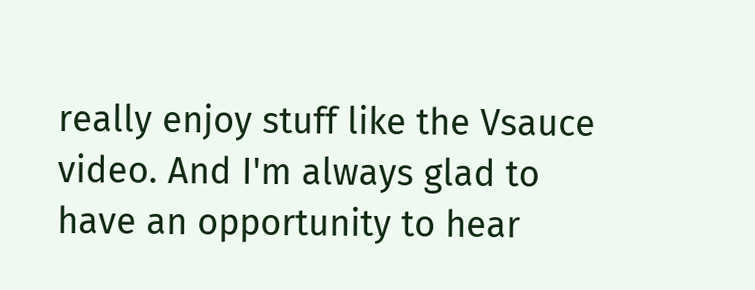really enjoy stuff like the Vsauce video. And I'm always glad to have an opportunity to hear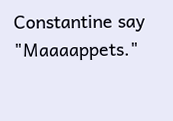Constantine say "Maaaappets."